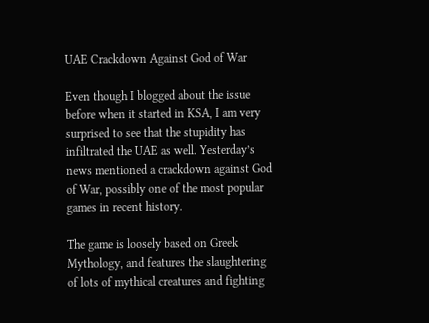UAE Crackdown Against God of War

Even though I blogged about the issue before when it started in KSA, I am very surprised to see that the stupidity has infiltrated the UAE as well. Yesterday’s news mentioned a crackdown against God of War, possibly one of the most popular games in recent history.

The game is loosely based on Greek Mythology, and features the slaughtering of lots of mythical creatures and fighting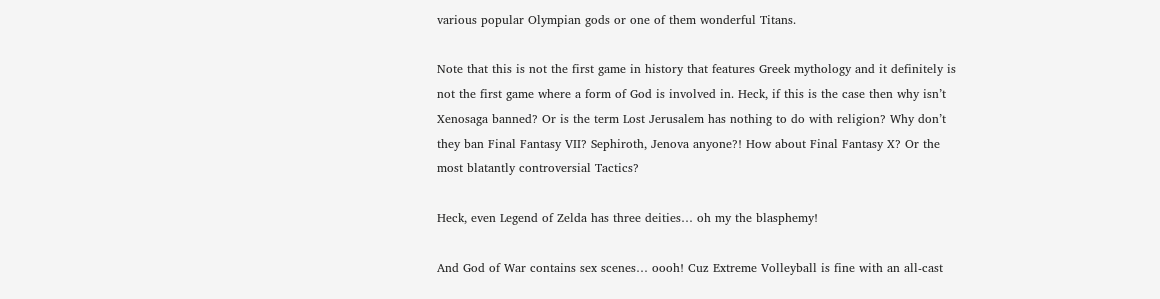various popular Olympian gods or one of them wonderful Titans.

Note that this is not the first game in history that features Greek mythology and it definitely is not the first game where a form of God is involved in. Heck, if this is the case then why isn’t Xenosaga banned? Or is the term Lost Jerusalem has nothing to do with religion? Why don’t they ban Final Fantasy VII? Sephiroth, Jenova anyone?! How about Final Fantasy X? Or the most blatantly controversial Tactics?

Heck, even Legend of Zelda has three deities… oh my the blasphemy!

And God of War contains sex scenes… oooh! Cuz Extreme Volleyball is fine with an all-cast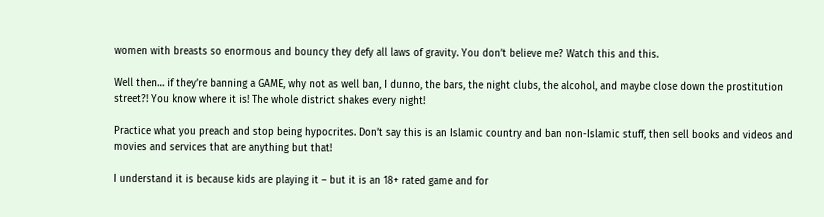women with breasts so enormous and bouncy they defy all laws of gravity. You don’t believe me? Watch this and this.

Well then… if they’re banning a GAME, why not as well ban, I dunno, the bars, the night clubs, the alcohol, and maybe close down the prostitution street?! You know where it is! The whole district shakes every night!

Practice what you preach and stop being hypocrites. Don’t say this is an Islamic country and ban non-Islamic stuff, then sell books and videos and movies and services that are anything but that!

I understand it is because kids are playing it – but it is an 18+ rated game and for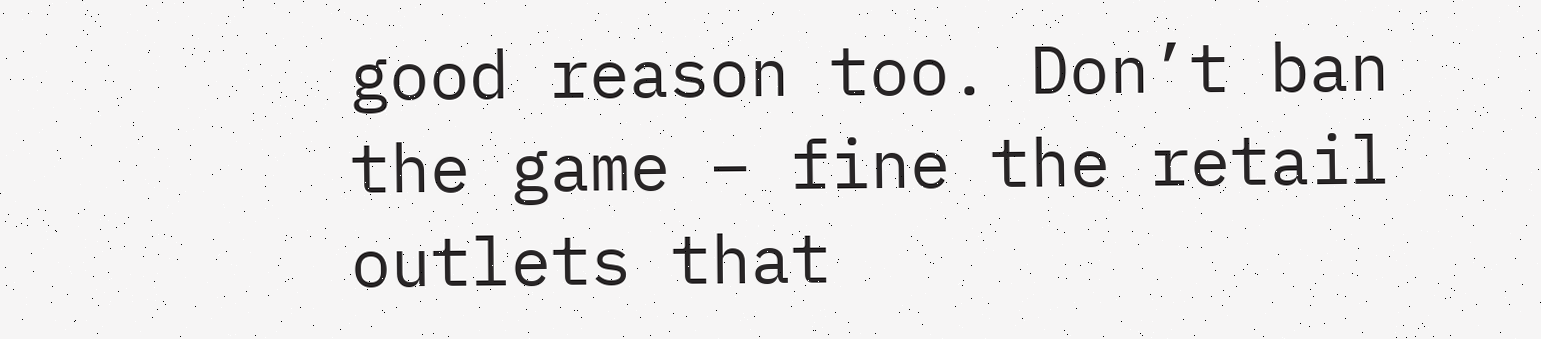good reason too. Don’t ban the game – fine the retail outlets that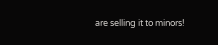are selling it to minors!